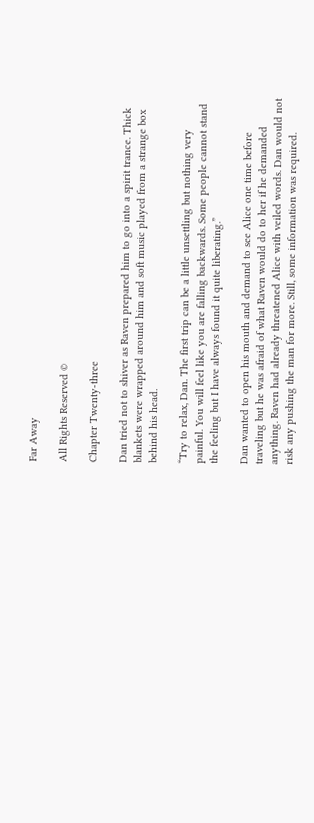Far Away

All Rights Reserved ©

Chapter Twenty-three

Dan tried not to shiver as Raven prepared him to go into a spirit trance. Thick blankets were wrapped around him and soft music played from a strange box behind his head.

“Try to relax, Dan. The first trip can be a little unsettling but nothing very painful. You will feel like you are falling backwards. Some people cannot stand the feeling but I have always found it quite liberating.”

Dan wanted to open his mouth and demand to see Alice one time before traveling but he was afraid of what Raven would do to her if he demanded anything. Raven had already threatened Alice with veiled words. Dan would not risk any pushing the man for more. Still, some information was required.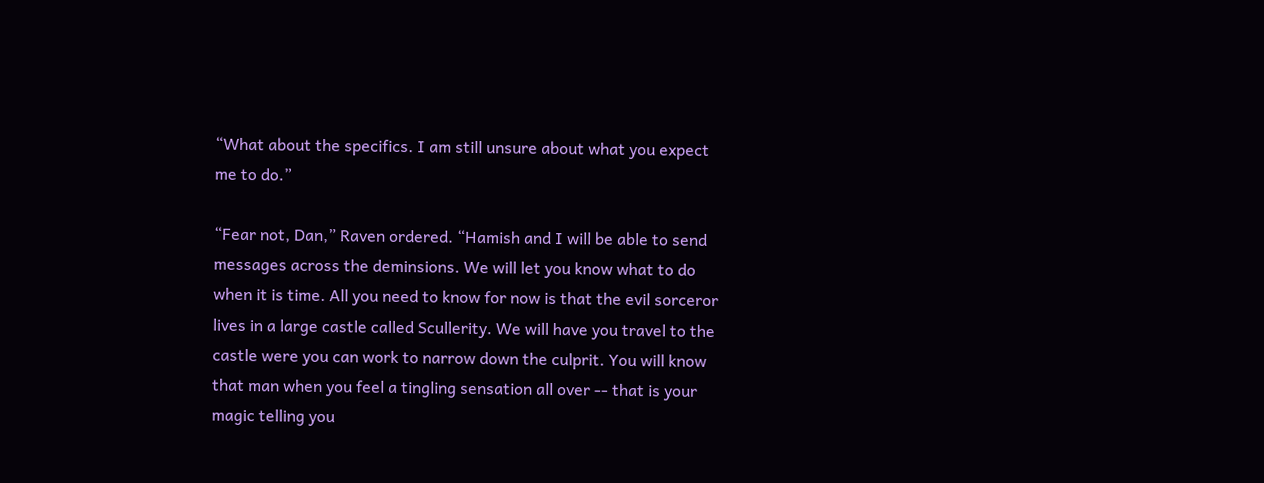“What about the specifics. I am still unsure about what you expect me to do.”

“Fear not, Dan,” Raven ordered. “Hamish and I will be able to send messages across the deminsions. We will let you know what to do when it is time. All you need to know for now is that the evil sorceror lives in a large castle called Scullerity. We will have you travel to the castle were you can work to narrow down the culprit. You will know that man when you feel a tingling sensation all over -- that is your magic telling you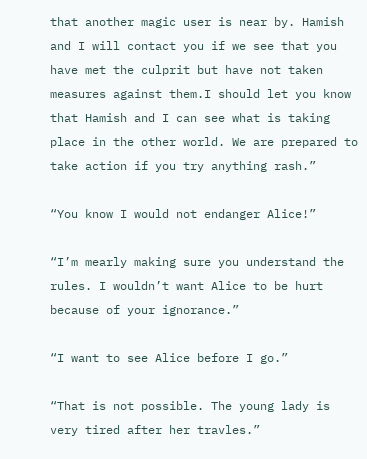that another magic user is near by. Hamish and I will contact you if we see that you have met the culprit but have not taken measures against them.I should let you know that Hamish and I can see what is taking place in the other world. We are prepared to take action if you try anything rash.”

“You know I would not endanger Alice!”

“I’m mearly making sure you understand the rules. I wouldn’t want Alice to be hurt because of your ignorance.”

“I want to see Alice before I go.”

“That is not possible. The young lady is very tired after her travles.”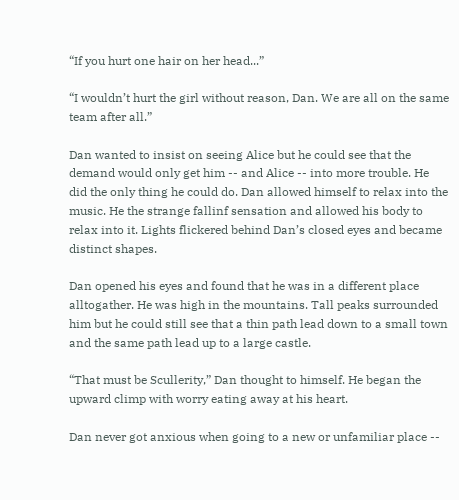“If you hurt one hair on her head...”

“I wouldn’t hurt the girl without reason, Dan. We are all on the same team after all.”

Dan wanted to insist on seeing Alice but he could see that the demand would only get him -- and Alice -- into more trouble. He did the only thing he could do. Dan allowed himself to relax into the music. He the strange fallinf sensation and allowed his body to relax into it. Lights flickered behind Dan’s closed eyes and became distinct shapes.

Dan opened his eyes and found that he was in a different place alltogather. He was high in the mountains. Tall peaks surrounded him but he could still see that a thin path lead down to a small town and the same path lead up to a large castle.

“That must be Scullerity,” Dan thought to himself. He began the upward climp with worry eating away at his heart.

Dan never got anxious when going to a new or unfamiliar place --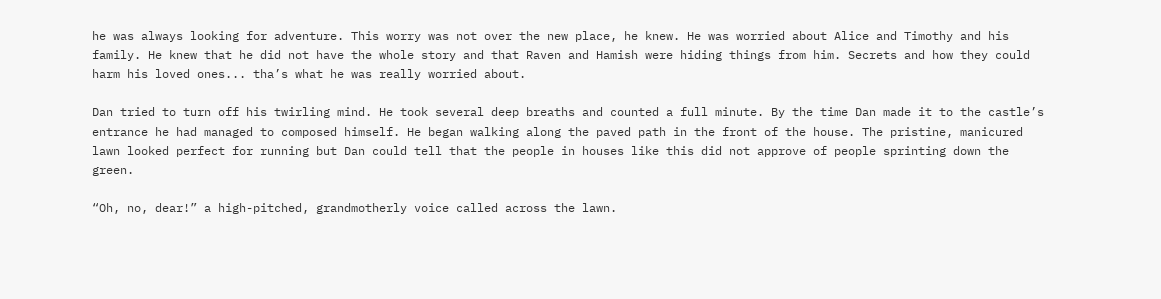he was always looking for adventure. This worry was not over the new place, he knew. He was worried about Alice and Timothy and his family. He knew that he did not have the whole story and that Raven and Hamish were hiding things from him. Secrets and how they could harm his loved ones... tha’s what he was really worried about.

Dan tried to turn off his twirling mind. He took several deep breaths and counted a full minute. By the time Dan made it to the castle’s entrance he had managed to composed himself. He began walking along the paved path in the front of the house. The pristine, manicured lawn looked perfect for running but Dan could tell that the people in houses like this did not approve of people sprinting down the green.

“Oh, no, dear!” a high-pitched, grandmotherly voice called across the lawn.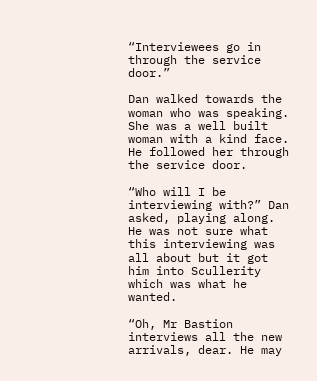“Interviewees go in through the service door.”

Dan walked towards the woman who was speaking. She was a well built woman with a kind face. He followed her through the service door.

“Who will I be interviewing with?” Dan asked, playing along. He was not sure what this interviewing was all about but it got him into Scullerity which was what he wanted.

“Oh, Mr Bastion interviews all the new arrivals, dear. He may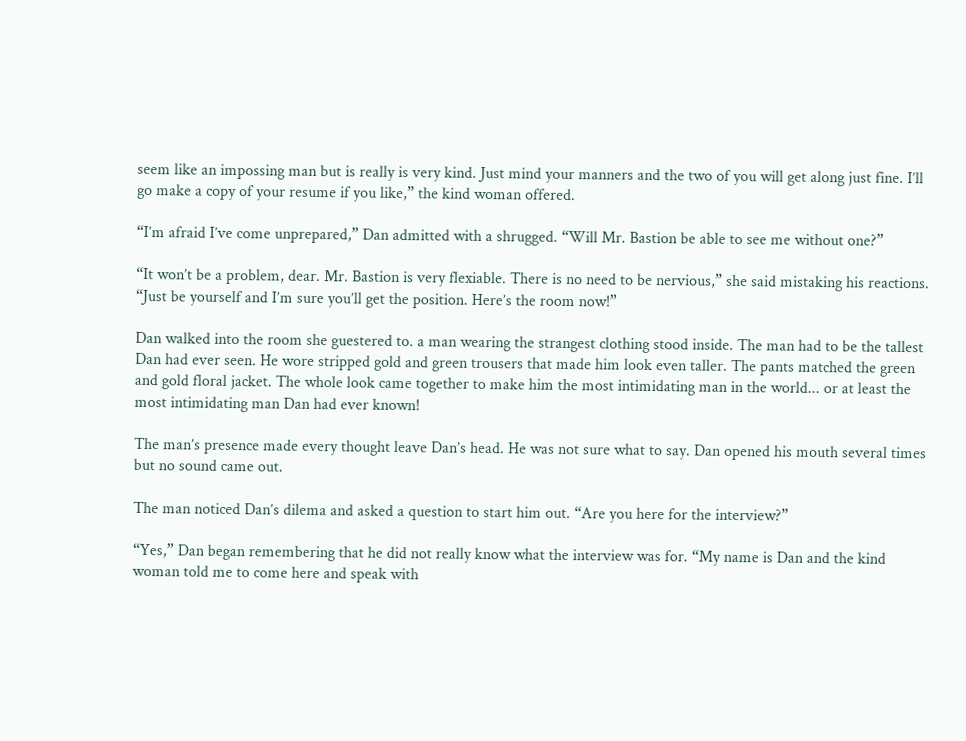seem like an impossing man but is really is very kind. Just mind your manners and the two of you will get along just fine. I’ll go make a copy of your resume if you like,” the kind woman offered.

“I’m afraid I’ve come unprepared,” Dan admitted with a shrugged. “Will Mr. Bastion be able to see me without one?”

“It won’t be a problem, dear. Mr. Bastion is very flexiable. There is no need to be nervious,” she said mistaking his reactions. “Just be yourself and I’m sure you’ll get the position. Here’s the room now!”

Dan walked into the room she guestered to. a man wearing the strangest clothing stood inside. The man had to be the tallest Dan had ever seen. He wore stripped gold and green trousers that made him look even taller. The pants matched the green and gold floral jacket. The whole look came together to make him the most intimidating man in the world... or at least the most intimidating man Dan had ever known!

The man’s presence made every thought leave Dan’s head. He was not sure what to say. Dan opened his mouth several times but no sound came out.

The man noticed Dan’s dilema and asked a question to start him out. “Are you here for the interview?”

“Yes,” Dan began remembering that he did not really know what the interview was for. “My name is Dan and the kind woman told me to come here and speak with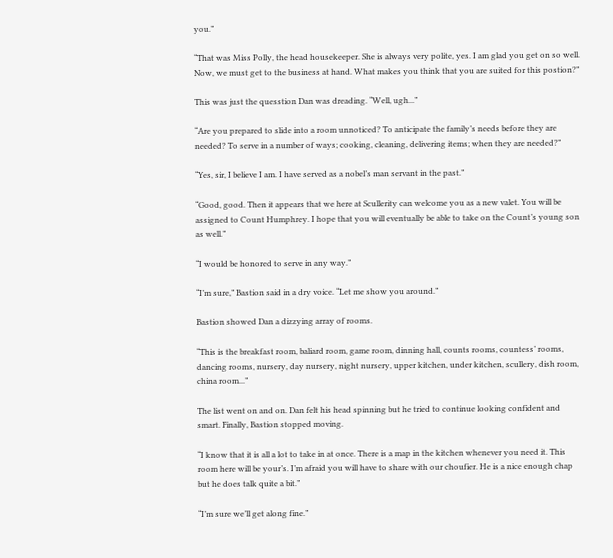you.”

“That was Miss Polly, the head housekeeper. She is always very polite, yes. I am glad you get on so well. Now, we must get to the business at hand. What makes you think that you are suited for this postion?”

This was just the quesstion Dan was dreading. “Well, ugh...”

“Are you prepared to slide into a room unnoticed? To anticipate the family’s needs before they are needed? To serve in a number of ways; cooking, cleaning, delivering items; when they are needed?”

“Yes, sir, I believe I am. I have served as a nobel’s man servant in the past.”

“Good, good. Then it appears that we here at Scullerity can welcome you as a new valet. You will be assigned to Count Humphrey. I hope that you will eventually be able to take on the Count’s young son as well.”

“I would be honored to serve in any way.”

“I’m sure,” Bastion said in a dry voice. “Let me show you around.”

Bastion showed Dan a dizzying array of rooms.

“This is the breakfast room, baliard room, game room, dinning hall, counts rooms, countess’ rooms, dancing rooms, nursery, day nursery, night nursery, upper kitchen, under kitchen, scullery, dish room, china room...”

The list went on and on. Dan felt his head spinning but he tried to continue looking confident and smart. Finally, Bastion stopped moving.

“I know that it is all a lot to take in at once. There is a map in the kitchen whenever you need it. This room here will be your’s. I’m afraid you will have to share with our choufier. He is a nice enough chap but he does talk quite a bit.”

“I’m sure we’ll get along fine.”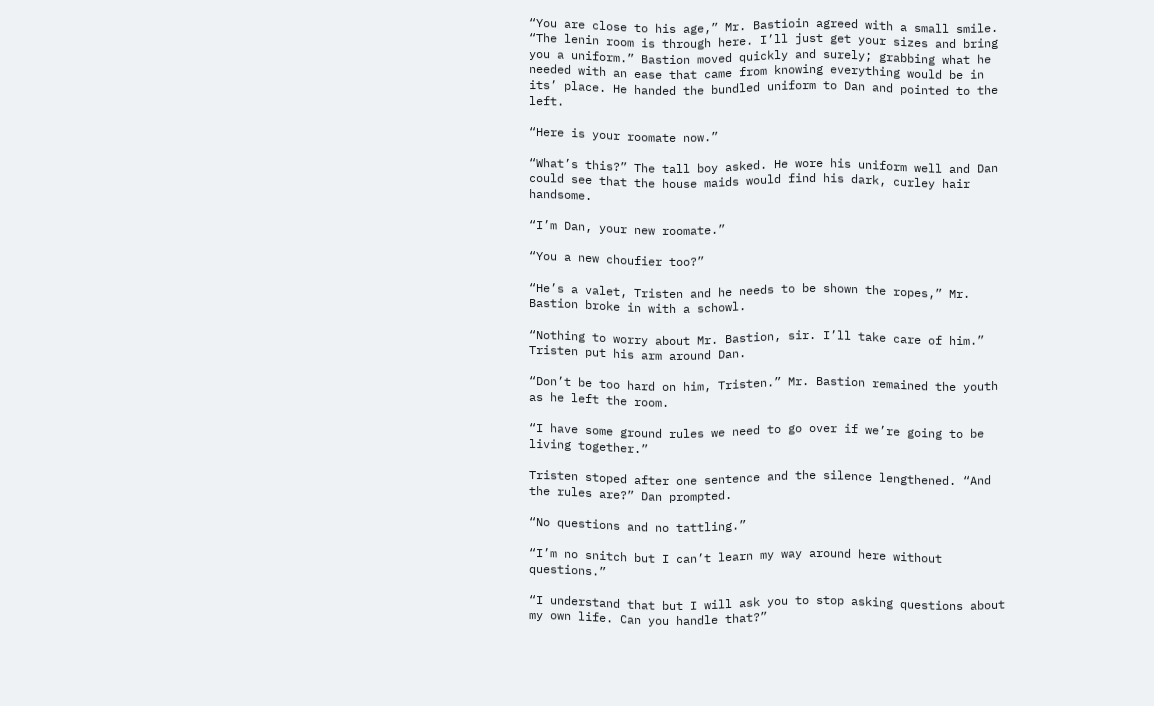“You are close to his age,” Mr. Bastioin agreed with a small smile. “The lenin room is through here. I’ll just get your sizes and bring you a uniform.” Bastion moved quickly and surely; grabbing what he needed with an ease that came from knowing everything would be in its’ place. He handed the bundled uniform to Dan and pointed to the left.

“Here is your roomate now.”

“What’s this?” The tall boy asked. He wore his uniform well and Dan could see that the house maids would find his dark, curley hair handsome.

“I’m Dan, your new roomate.”

“You a new choufier too?”

“He’s a valet, Tristen and he needs to be shown the ropes,” Mr. Bastion broke in with a schowl.

“Nothing to worry about Mr. Bastion, sir. I’ll take care of him.” Tristen put his arm around Dan.

“Don’t be too hard on him, Tristen.” Mr. Bastion remained the youth as he left the room.

“I have some ground rules we need to go over if we’re going to be living together.”

Tristen stoped after one sentence and the silence lengthened. “And the rules are?” Dan prompted.

“No questions and no tattling.”

“I’m no snitch but I can’t learn my way around here without questions.”

“I understand that but I will ask you to stop asking questions about my own life. Can you handle that?”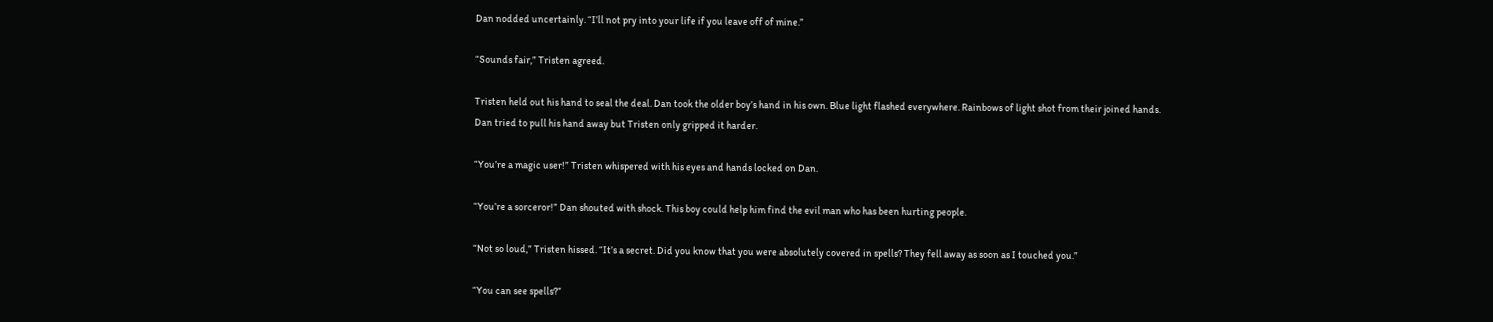Dan nodded uncertainly. “I’ll not pry into your life if you leave off of mine.”

“Sounds fair,” Tristen agreed.

Tristen held out his hand to seal the deal. Dan took the older boy’s hand in his own. Blue light flashed everywhere. Rainbows of light shot from their joined hands. Dan tried to pull his hand away but Tristen only gripped it harder.

“You’re a magic user!” Tristen whispered with his eyes and hands locked on Dan.

“You’re a sorceror!” Dan shouted with shock. This boy could help him find the evil man who has been hurting people.

“Not so loud,” Tristen hissed. “It’s a secret. Did you know that you were absolutely covered in spells? They fell away as soon as I touched you.”

“You can see spells?”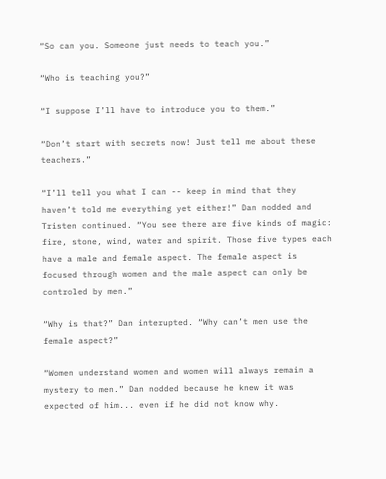“So can you. Someone just needs to teach you.”

“Who is teaching you?”

“I suppose I’ll have to introduce you to them.”

“Don’t start with secrets now! Just tell me about these teachers.”

“I’ll tell you what I can -- keep in mind that they haven’t told me everything yet either!” Dan nodded and Tristen continued. “You see there are five kinds of magic: fire, stone, wind, water and spirit. Those five types each have a male and female aspect. The female aspect is focused through women and the male aspect can only be controled by men.”

“Why is that?” Dan interupted. “Why can’t men use the female aspect?”

“Women understand women and women will always remain a mystery to men.” Dan nodded because he knew it was expected of him... even if he did not know why.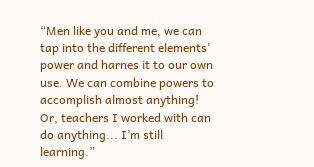“Men like you and me, we can tap into the different elements’ power and harnes it to our own use. We can combine powers to accomplish almost anything! Or, teachers I worked with can do anything... I’m still learning.”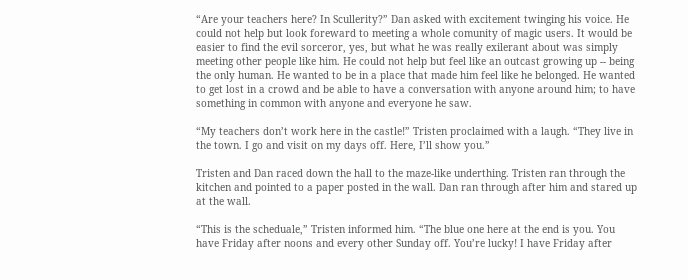“Are your teachers here? In Scullerity?” Dan asked with excitement twinging his voice. He could not help but look foreward to meeting a whole comunity of magic users. It would be easier to find the evil sorceror, yes, but what he was really exilerant about was simply meeting other people like him. He could not help but feel like an outcast growing up -- being the only human. He wanted to be in a place that made him feel like he belonged. He wanted to get lost in a crowd and be able to have a conversation with anyone around him; to have something in common with anyone and everyone he saw.

“My teachers don’t work here in the castle!” Tristen proclaimed with a laugh. “They live in the town. I go and visit on my days off. Here, I’ll show you.”

Tristen and Dan raced down the hall to the maze-like underthing. Tristen ran through the kitchen and pointed to a paper posted in the wall. Dan ran through after him and stared up at the wall.

“This is the scheduale,” Tristen informed him. “The blue one here at the end is you. You have Friday after noons and every other Sunday off. You’re lucky! I have Friday after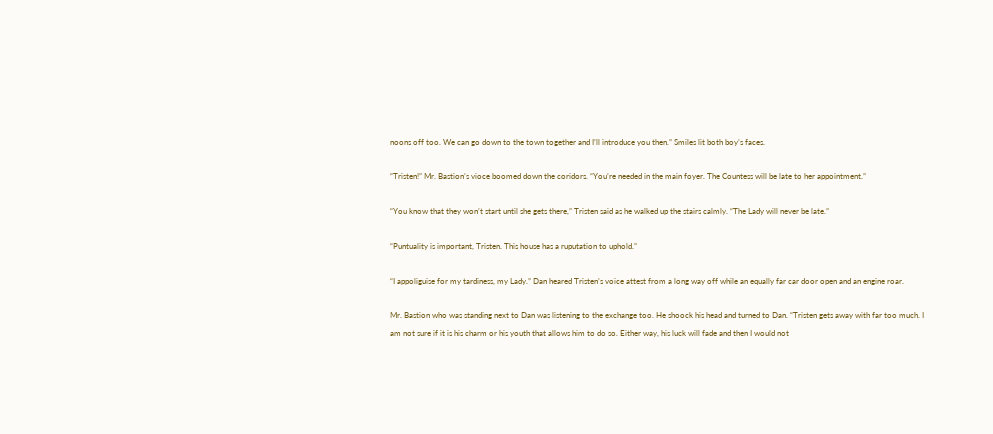noons off too. We can go down to the town together and I’ll introduce you then.” Smiles lit both boy’s faces.

“Tristen!” Mr. Bastion’s vioce boomed down the coridors. “You’re needed in the main foyer. The Countess will be late to her appointment.”

“You know that they won’t start until she gets there,” Tristen said as he walked up the stairs calmly. “The Lady will never be late.”

“Puntuality is important, Tristen. This house has a ruputation to uphold.”

“I appoliguise for my tardiness, my Lady.” Dan heared Tristen’s voice attest from a long way off while an equally far car door open and an engine roar.

Mr. Bastion who was standing next to Dan was listening to the exchange too. He shoock his head and turned to Dan. “Tristen gets away with far too much. I am not sure if it is his charm or his youth that allows him to do so. Either way, his luck will fade and then I would not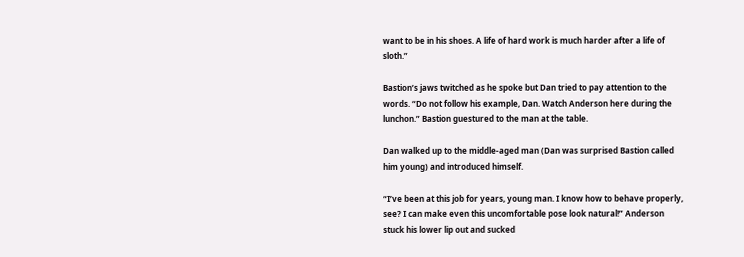want to be in his shoes. A life of hard work is much harder after a life of sloth.”

Bastion’s jaws twitched as he spoke but Dan tried to pay attention to the words. “Do not follow his example, Dan. Watch Anderson here during the lunchon.” Bastion guestured to the man at the table.

Dan walked up to the middle-aged man (Dan was surprised Bastion called him young) and introduced himself.

“I’ve been at this job for years, young man. I know how to behave properly, see? I can make even this uncomfortable pose look natural!” Anderson stuck his lower lip out and sucked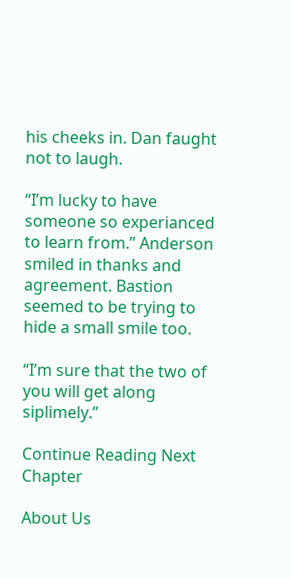his cheeks in. Dan faught not to laugh.

“I’m lucky to have someone so experianced to learn from.” Anderson smiled in thanks and agreement. Bastion seemed to be trying to hide a small smile too.

“I’m sure that the two of you will get along siplimely.”

Continue Reading Next Chapter

About Us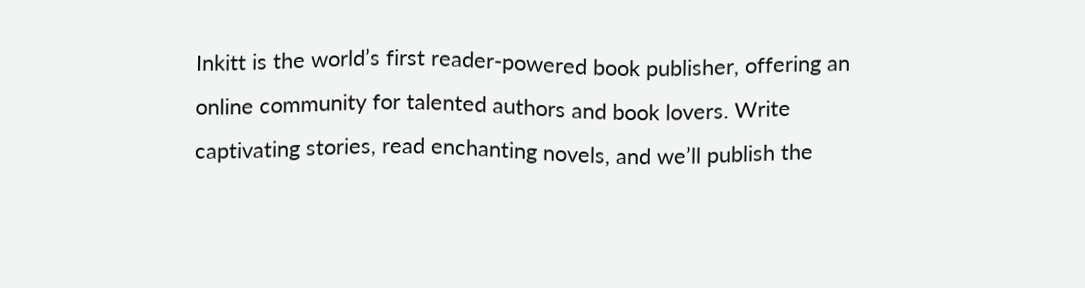Inkitt is the world’s first reader-powered book publisher, offering an online community for talented authors and book lovers. Write captivating stories, read enchanting novels, and we’ll publish the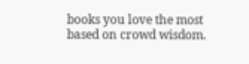books you love the most based on crowd wisdom.